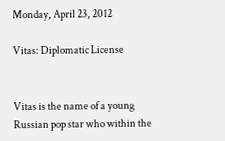Monday, April 23, 2012

Vitas: Diplomatic License


Vitas is the name of a young Russian pop star who within the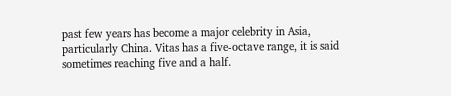past few years has become a major celebrity in Asia, particularly China. Vitas has a five-octave range, it is said sometimes reaching five and a half.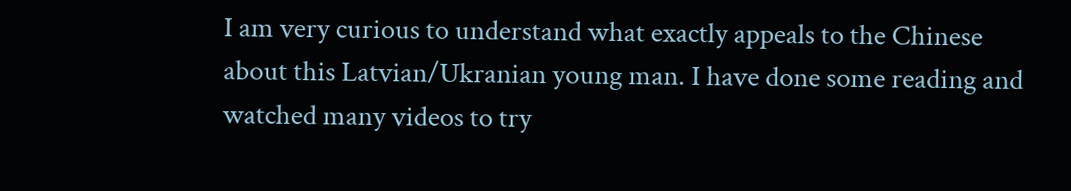I am very curious to understand what exactly appeals to the Chinese about this Latvian/Ukranian young man. I have done some reading and watched many videos to try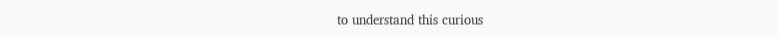to understand this curious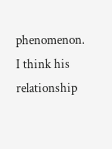phenomenon. I think his relationship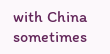with China sometimes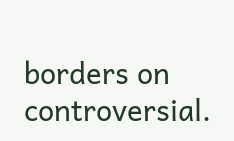borders on controversial.